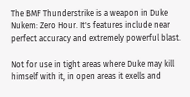The BMF Thunderstrike is a weapon in Duke Nukem: Zero Hour. It's features include near perfect accuracy and extremely powerful blast.

Not for use in tight areas where Duke may kill himself with it, in open areas it exells and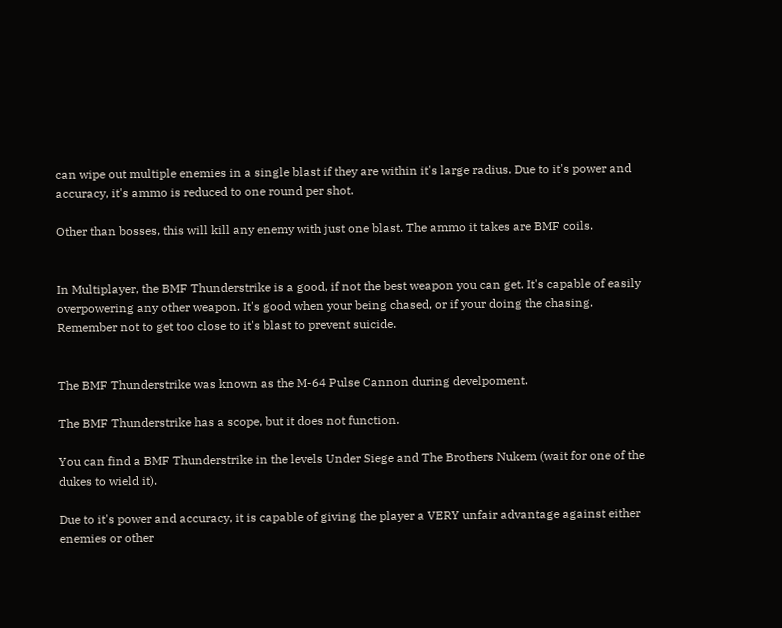can wipe out multiple enemies in a single blast if they are within it's large radius. Due to it's power and accuracy, it's ammo is reduced to one round per shot.

Other than bosses, this will kill any enemy with just one blast. The ammo it takes are BMF coils.


In Multiplayer, the BMF Thunderstrike is a good, if not the best weapon you can get. It's capable of easily overpowering any other weapon. It's good when your being chased, or if your doing the chasing. Remember not to get too close to it's blast to prevent suicide.


The BMF Thunderstrike was known as the M-64 Pulse Cannon during develpoment.

The BMF Thunderstrike has a scope, but it does not function.

You can find a BMF Thunderstrike in the levels Under Siege and The Brothers Nukem (wait for one of the dukes to wield it).

Due to it's power and accuracy, it is capable of giving the player a VERY unfair advantage against either enemies or other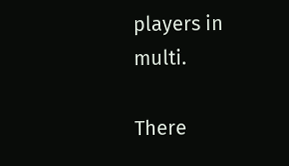players in multi.

There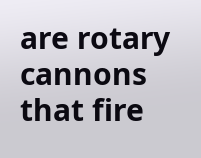are rotary cannons that fire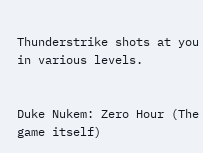Thunderstrike shots at you in various levels.


Duke Nukem: Zero Hour (The game itself)